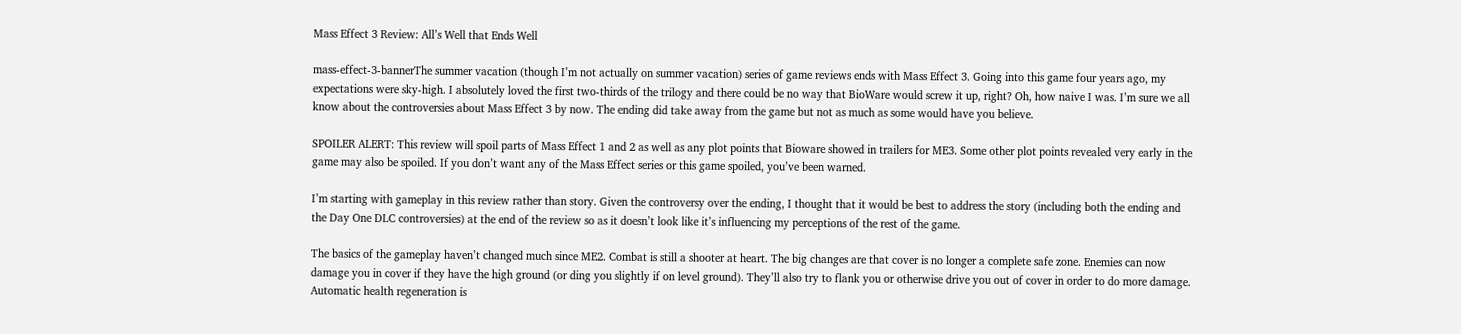Mass Effect 3 Review: All’s Well that Ends Well

mass-effect-3-bannerThe summer vacation (though I’m not actually on summer vacation) series of game reviews ends with Mass Effect 3. Going into this game four years ago, my expectations were sky-high. I absolutely loved the first two-thirds of the trilogy and there could be no way that BioWare would screw it up, right? Oh, how naive I was. I’m sure we all know about the controversies about Mass Effect 3 by now. The ending did take away from the game but not as much as some would have you believe.

SPOILER ALERT: This review will spoil parts of Mass Effect 1 and 2 as well as any plot points that Bioware showed in trailers for ME3. Some other plot points revealed very early in the game may also be spoiled. If you don’t want any of the Mass Effect series or this game spoiled, you’ve been warned.

I’m starting with gameplay in this review rather than story. Given the controversy over the ending, I thought that it would be best to address the story (including both the ending and the Day One DLC controversies) at the end of the review so as it doesn’t look like it’s influencing my perceptions of the rest of the game.

The basics of the gameplay haven’t changed much since ME2. Combat is still a shooter at heart. The big changes are that cover is no longer a complete safe zone. Enemies can now damage you in cover if they have the high ground (or ding you slightly if on level ground). They’ll also try to flank you or otherwise drive you out of cover in order to do more damage. Automatic health regeneration is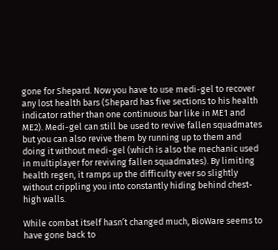gone for Shepard. Now you have to use medi-gel to recover any lost health bars (Shepard has five sections to his health indicator rather than one continuous bar like in ME1 and ME2). Medi-gel can still be used to revive fallen squadmates but you can also revive them by running up to them and doing it without medi-gel (which is also the mechanic used in multiplayer for reviving fallen squadmates). By limiting health regen, it ramps up the difficulty ever so slightly without crippling you into constantly hiding behind chest-high walls.

While combat itself hasn’t changed much, BioWare seems to have gone back to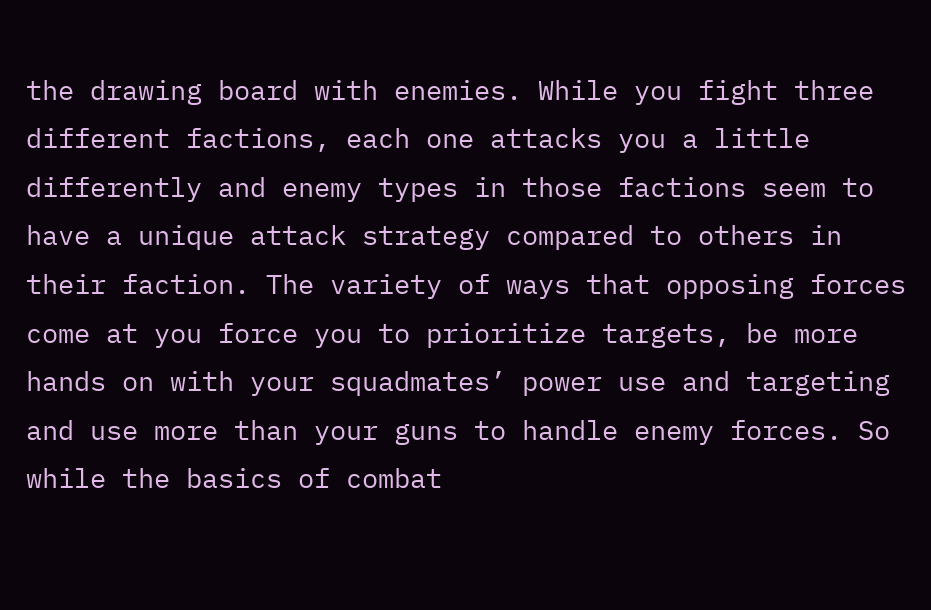the drawing board with enemies. While you fight three different factions, each one attacks you a little differently and enemy types in those factions seem to have a unique attack strategy compared to others in their faction. The variety of ways that opposing forces come at you force you to prioritize targets, be more hands on with your squadmates’ power use and targeting and use more than your guns to handle enemy forces. So while the basics of combat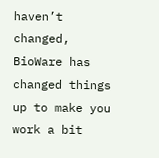haven’t changed, BioWare has changed things up to make you work a bit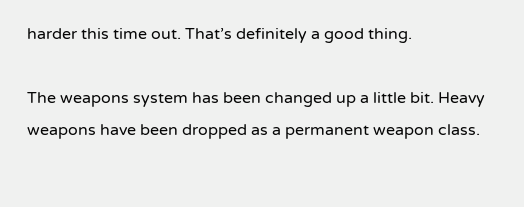harder this time out. That’s definitely a good thing.

The weapons system has been changed up a little bit. Heavy weapons have been dropped as a permanent weapon class.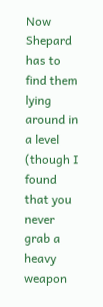Now Shepard has to find them lying around in a level (though I found that you never grab a heavy weapon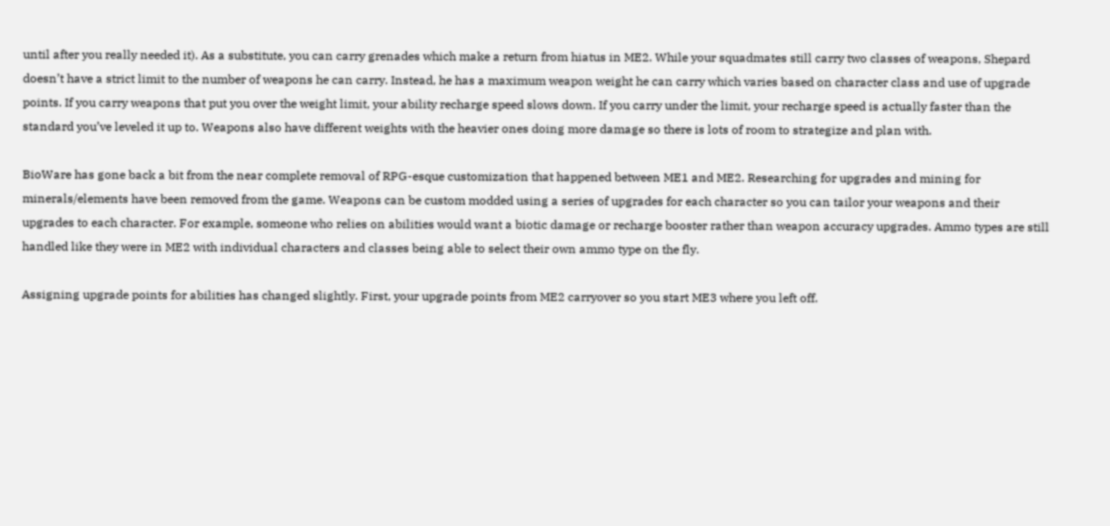until after you really needed it). As a substitute, you can carry grenades which make a return from hiatus in ME2. While your squadmates still carry two classes of weapons, Shepard doesn’t have a strict limit to the number of weapons he can carry. Instead, he has a maximum weapon weight he can carry which varies based on character class and use of upgrade points. If you carry weapons that put you over the weight limit, your ability recharge speed slows down. If you carry under the limit, your recharge speed is actually faster than the standard you’ve leveled it up to. Weapons also have different weights with the heavier ones doing more damage so there is lots of room to strategize and plan with.

BioWare has gone back a bit from the near complete removal of RPG-esque customization that happened between ME1 and ME2. Researching for upgrades and mining for minerals/elements have been removed from the game. Weapons can be custom modded using a series of upgrades for each character so you can tailor your weapons and their upgrades to each character. For example, someone who relies on abilities would want a biotic damage or recharge booster rather than weapon accuracy upgrades. Ammo types are still handled like they were in ME2 with individual characters and classes being able to select their own ammo type on the fly.

Assigning upgrade points for abilities has changed slightly. First, your upgrade points from ME2 carryover so you start ME3 where you left off.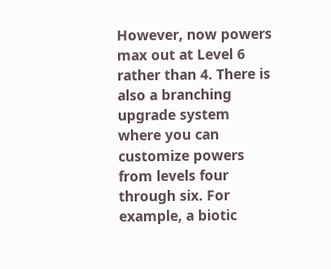However, now powers max out at Level 6 rather than 4. There is also a branching upgrade system where you can customize powers from levels four through six. For example, a biotic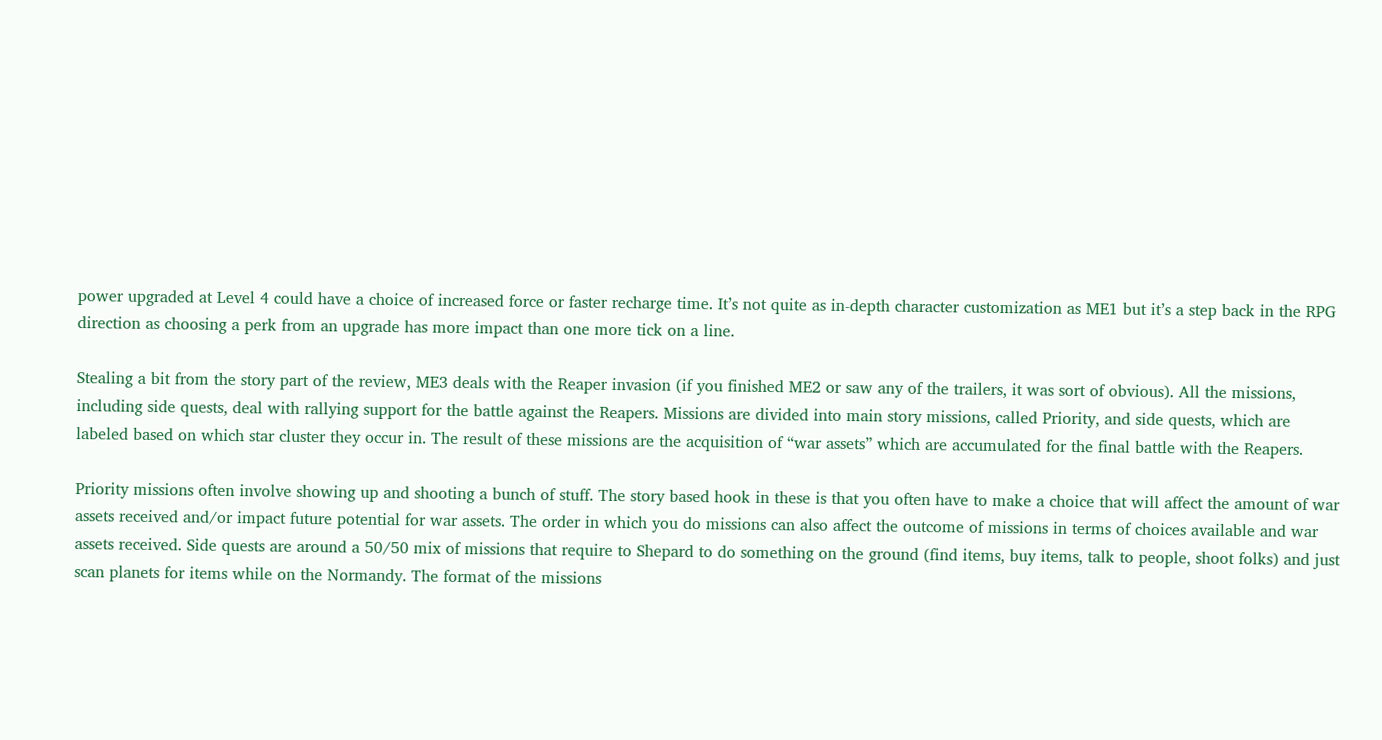power upgraded at Level 4 could have a choice of increased force or faster recharge time. It’s not quite as in-depth character customization as ME1 but it’s a step back in the RPG direction as choosing a perk from an upgrade has more impact than one more tick on a line.

Stealing a bit from the story part of the review, ME3 deals with the Reaper invasion (if you finished ME2 or saw any of the trailers, it was sort of obvious). All the missions, including side quests, deal with rallying support for the battle against the Reapers. Missions are divided into main story missions, called Priority, and side quests, which are labeled based on which star cluster they occur in. The result of these missions are the acquisition of “war assets” which are accumulated for the final battle with the Reapers.

Priority missions often involve showing up and shooting a bunch of stuff. The story based hook in these is that you often have to make a choice that will affect the amount of war assets received and/or impact future potential for war assets. The order in which you do missions can also affect the outcome of missions in terms of choices available and war assets received. Side quests are around a 50/50 mix of missions that require to Shepard to do something on the ground (find items, buy items, talk to people, shoot folks) and just scan planets for items while on the Normandy. The format of the missions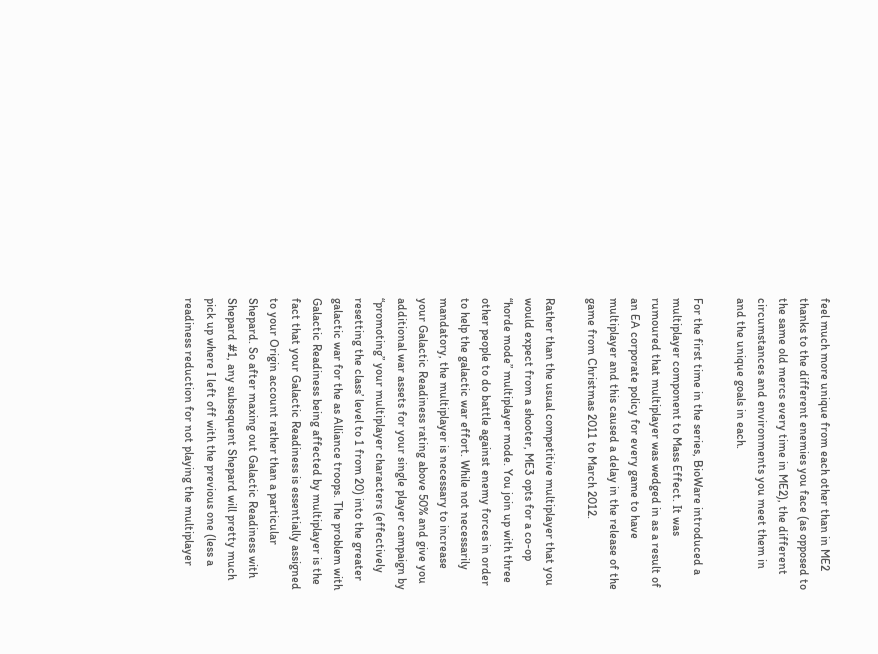feel much more unique from each other than in ME2 thanks to the different enemies you face (as opposed to the same old mercs every time in ME2), the different circumstances and environments you meet them in and the unique goals in each.

For the first time in the series, BioWare introduced a multiplayer component to Mass Effect. It was rumoured that multiplayer was wedged in as a result of an EA corporate policy for every game to have multiplayer and this caused a delay in the release of the game from Christmas 2011 to March 2012.

Rather than the usual competitive multiplayer that you would expect from a shooter, ME3 opts for a co-op “horde mode” multiplayer mode. You join up with three other people to do battle against enemy forces in order to help the galactic war effort. While not necessarily mandatory, the multiplayer is necessary to increase your Galactic Readiness rating above 50% and give you additional war assets for your single player campaign by “promoting” your multiplayer characters (effectively resetting the class’ level to 1 from 20) into the greater galactic war for the as Alliance troops. The problem with Galactic Readiness being affected by multiplayer is the fact that your Galactic Readiness is essentially assigned to your Origin account rather than a particular Shepard. So after maxing out Galactic Readiness with Shepard #1, any subsequent Shepard will pretty much pick up where I left off with the previous one (less a readiness reduction for not playing the multiplayer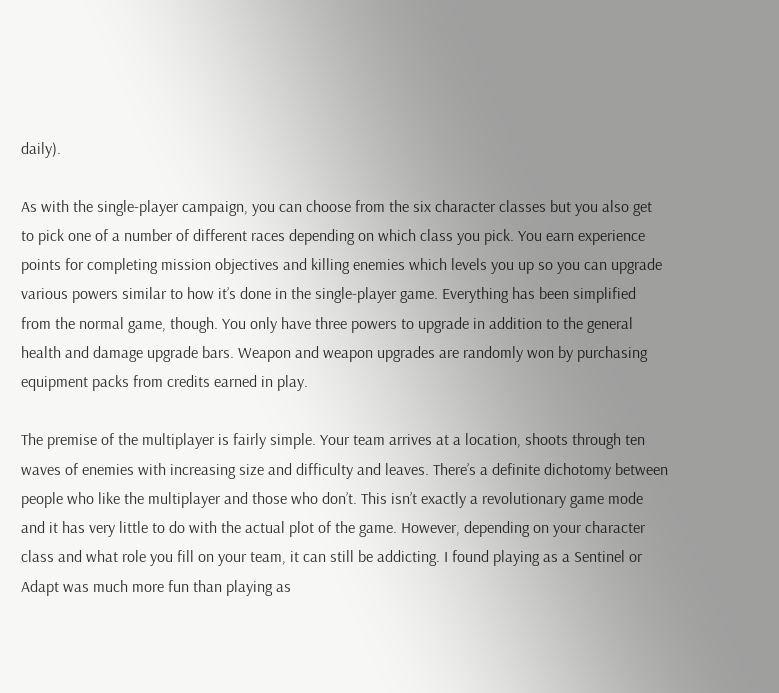daily).

As with the single-player campaign, you can choose from the six character classes but you also get to pick one of a number of different races depending on which class you pick. You earn experience points for completing mission objectives and killing enemies which levels you up so you can upgrade various powers similar to how it’s done in the single-player game. Everything has been simplified from the normal game, though. You only have three powers to upgrade in addition to the general health and damage upgrade bars. Weapon and weapon upgrades are randomly won by purchasing equipment packs from credits earned in play.

The premise of the multiplayer is fairly simple. Your team arrives at a location, shoots through ten waves of enemies with increasing size and difficulty and leaves. There’s a definite dichotomy between people who like the multiplayer and those who don’t. This isn’t exactly a revolutionary game mode and it has very little to do with the actual plot of the game. However, depending on your character class and what role you fill on your team, it can still be addicting. I found playing as a Sentinel or Adapt was much more fun than playing as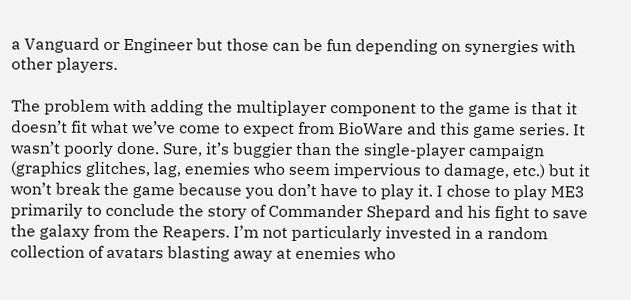a Vanguard or Engineer but those can be fun depending on synergies with other players.

The problem with adding the multiplayer component to the game is that it doesn’t fit what we’ve come to expect from BioWare and this game series. It wasn’t poorly done. Sure, it’s buggier than the single-player campaign (graphics glitches, lag, enemies who seem impervious to damage, etc.) but it won’t break the game because you don’t have to play it. I chose to play ME3 primarily to conclude the story of Commander Shepard and his fight to save the galaxy from the Reapers. I’m not particularly invested in a random collection of avatars blasting away at enemies who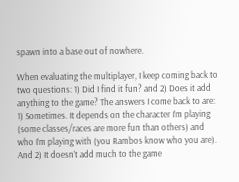spawn into a base out of nowhere.

When evaluating the multiplayer, I keep coming back to two questions: 1) Did I find it fun? and 2) Does it add anything to the game? The answers I come back to are: 1) Sometimes. It depends on the character I’m playing (some classes/races are more fun than others) and who I’m playing with (you Rambos know who you are). And 2) It doesn’t add much to the game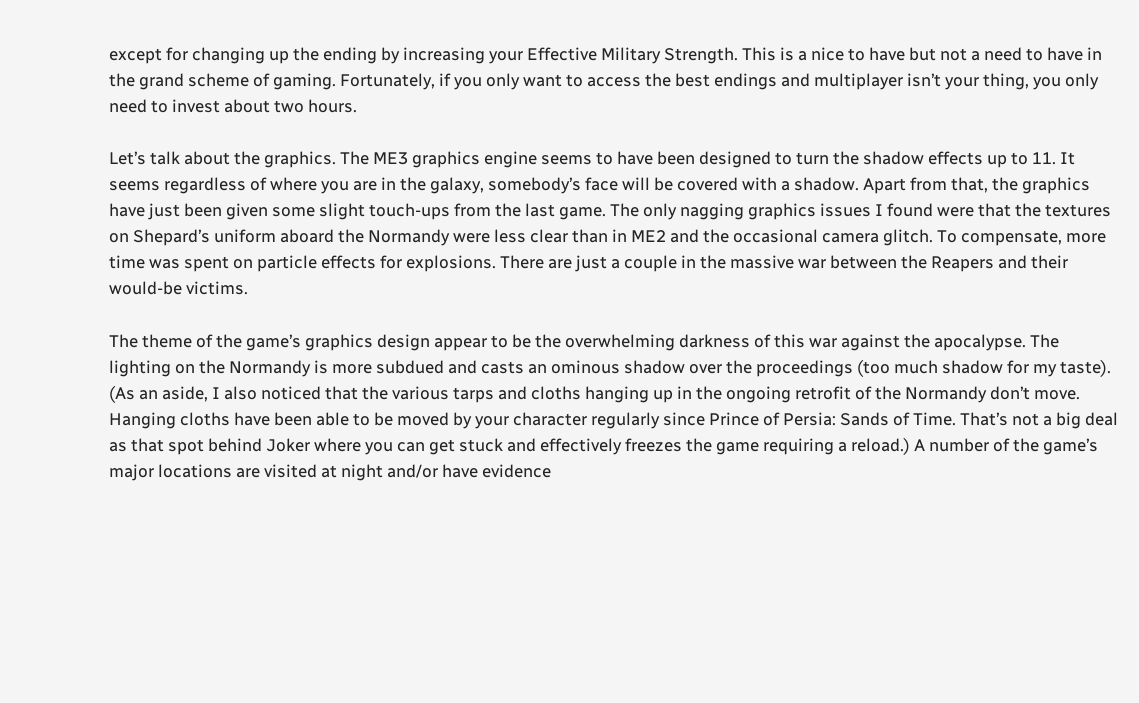except for changing up the ending by increasing your Effective Military Strength. This is a nice to have but not a need to have in the grand scheme of gaming. Fortunately, if you only want to access the best endings and multiplayer isn’t your thing, you only need to invest about two hours.

Let’s talk about the graphics. The ME3 graphics engine seems to have been designed to turn the shadow effects up to 11. It seems regardless of where you are in the galaxy, somebody’s face will be covered with a shadow. Apart from that, the graphics have just been given some slight touch-ups from the last game. The only nagging graphics issues I found were that the textures on Shepard’s uniform aboard the Normandy were less clear than in ME2 and the occasional camera glitch. To compensate, more time was spent on particle effects for explosions. There are just a couple in the massive war between the Reapers and their would-be victims.

The theme of the game’s graphics design appear to be the overwhelming darkness of this war against the apocalypse. The lighting on the Normandy is more subdued and casts an ominous shadow over the proceedings (too much shadow for my taste). (As an aside, I also noticed that the various tarps and cloths hanging up in the ongoing retrofit of the Normandy don’t move. Hanging cloths have been able to be moved by your character regularly since Prince of Persia: Sands of Time. That’s not a big deal as that spot behind Joker where you can get stuck and effectively freezes the game requiring a reload.) A number of the game’s major locations are visited at night and/or have evidence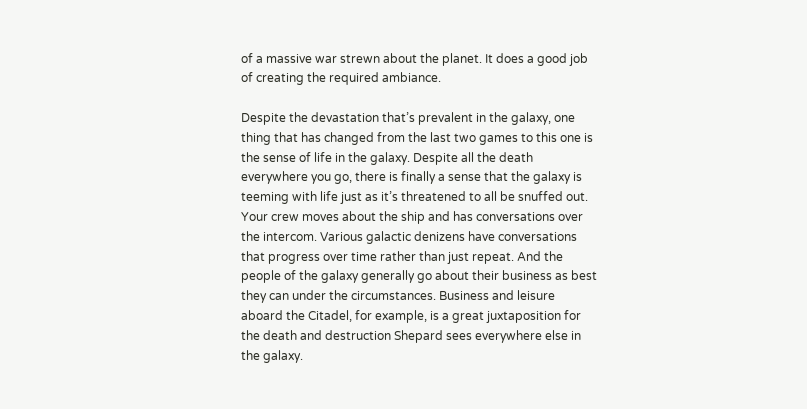of a massive war strewn about the planet. It does a good job of creating the required ambiance.

Despite the devastation that’s prevalent in the galaxy, one thing that has changed from the last two games to this one is the sense of life in the galaxy. Despite all the death everywhere you go, there is finally a sense that the galaxy is teeming with life just as it’s threatened to all be snuffed out. Your crew moves about the ship and has conversations over the intercom. Various galactic denizens have conversations that progress over time rather than just repeat. And the people of the galaxy generally go about their business as best they can under the circumstances. Business and leisure aboard the Citadel, for example, is a great juxtaposition for the death and destruction Shepard sees everywhere else in the galaxy.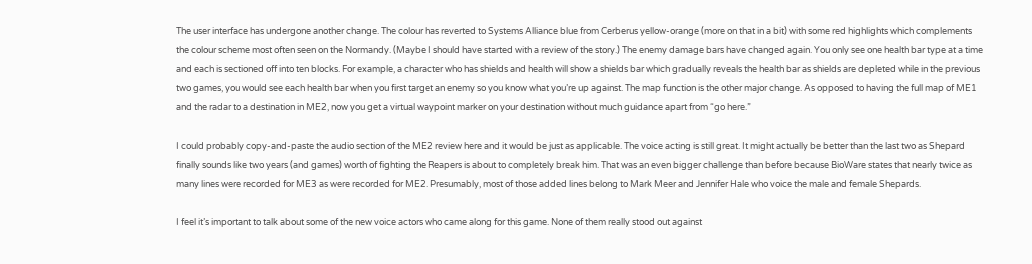The user interface has undergone another change. The colour has reverted to Systems Alliance blue from Cerberus yellow-orange (more on that in a bit) with some red highlights which complements the colour scheme most often seen on the Normandy. (Maybe I should have started with a review of the story.) The enemy damage bars have changed again. You only see one health bar type at a time and each is sectioned off into ten blocks. For example, a character who has shields and health will show a shields bar which gradually reveals the health bar as shields are depleted while in the previous two games, you would see each health bar when you first target an enemy so you know what you’re up against. The map function is the other major change. As opposed to having the full map of ME1 and the radar to a destination in ME2, now you get a virtual waypoint marker on your destination without much guidance apart from “go here.”

I could probably copy-and-paste the audio section of the ME2 review here and it would be just as applicable. The voice acting is still great. It might actually be better than the last two as Shepard finally sounds like two years (and games) worth of fighting the Reapers is about to completely break him. That was an even bigger challenge than before because BioWare states that nearly twice as many lines were recorded for ME3 as were recorded for ME2. Presumably, most of those added lines belong to Mark Meer and Jennifer Hale who voice the male and female Shepards.

I feel it’s important to talk about some of the new voice actors who came along for this game. None of them really stood out against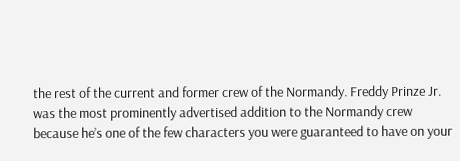the rest of the current and former crew of the Normandy. Freddy Prinze Jr. was the most prominently advertised addition to the Normandy crew because he’s one of the few characters you were guaranteed to have on your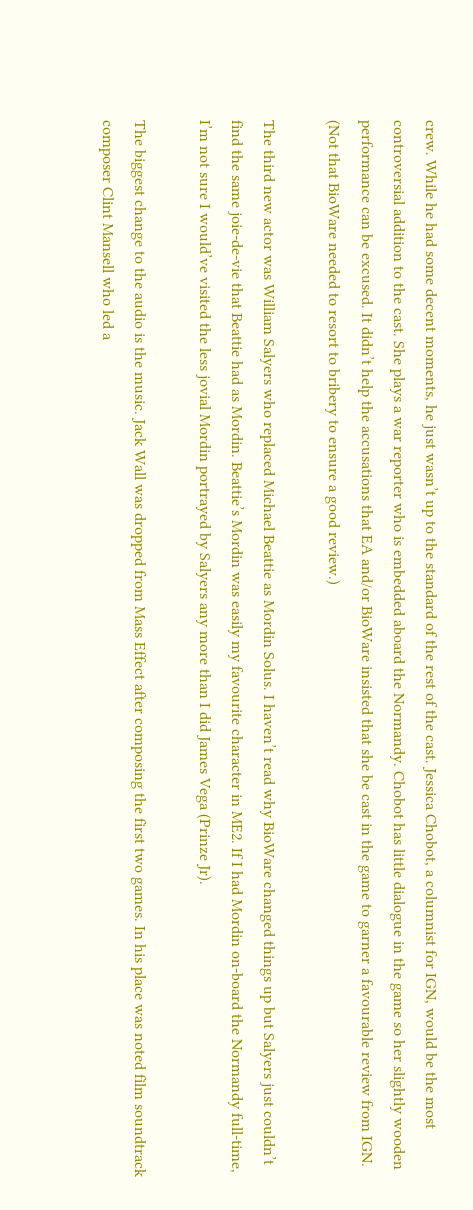crew. While he had some decent moments, he just wasn’t up to the standard of the rest of the cast. Jessica Chobot, a columnist for IGN, would be the most controversial addition to the cast. She plays a war reporter who is embedded aboard the Normandy. Chobot has little dialogue in the game so her slightly wooden performance can be excused. It didn’t help the accusations that EA and/or BioWare insisted that she be cast in the game to garner a favourable review from IGN. (Not that BioWare needed to resort to bribery to ensure a good review.)

The third new actor was William Salyers who replaced Michael Beattie as Mordin Solus. I haven’t read why BioWare changed things up but Salyers just couldn’t find the same joie-de-vie that Beattie had as Mordin. Beattie’s Mordin was easily my favourite character in ME2. If I had Mordin on-board the Normandy full-time, I’m not sure I would’ve visited the less jovial Mordin portrayed by Salyers any more than I did James Vega (Prinze Jr).

The biggest change to the audio is the music. Jack Wall was dropped from Mass Effect after composing the first two games. In his place was noted film soundtrack composer Clint Mansell who led a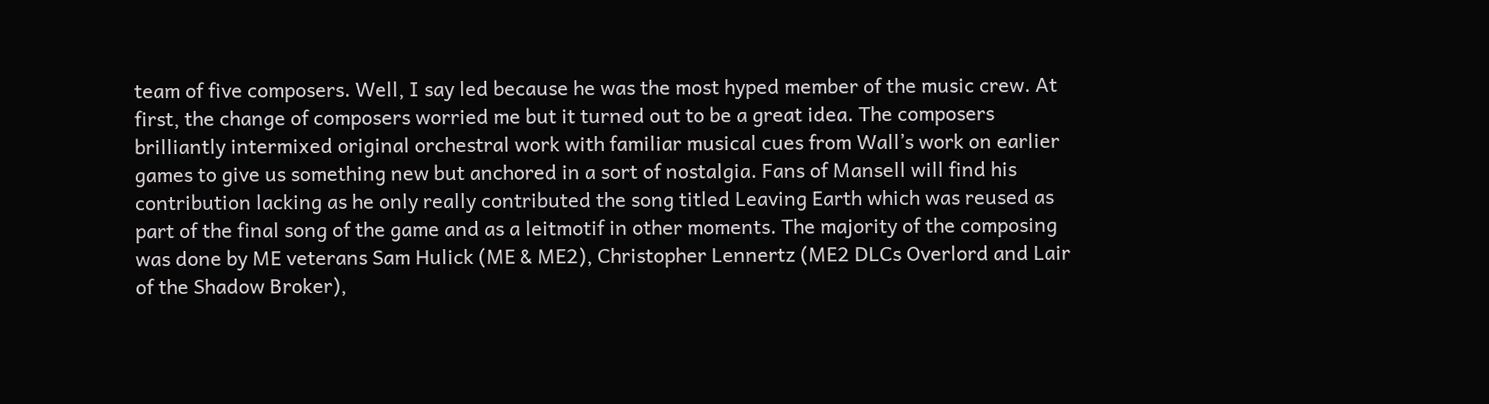team of five composers. Well, I say led because he was the most hyped member of the music crew. At first, the change of composers worried me but it turned out to be a great idea. The composers brilliantly intermixed original orchestral work with familiar musical cues from Wall’s work on earlier games to give us something new but anchored in a sort of nostalgia. Fans of Mansell will find his contribution lacking as he only really contributed the song titled Leaving Earth which was reused as part of the final song of the game and as a leitmotif in other moments. The majority of the composing was done by ME veterans Sam Hulick (ME & ME2), Christopher Lennertz (ME2 DLCs Overlord and Lair of the Shadow Broker),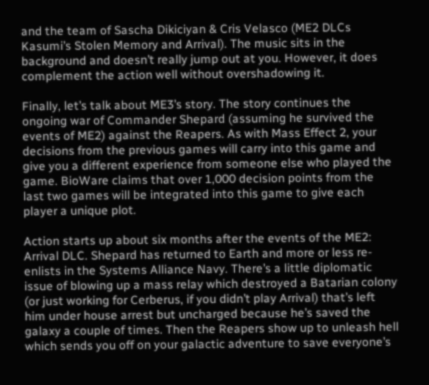and the team of Sascha Dikiciyan & Cris Velasco (ME2 DLCs Kasumi’s Stolen Memory and Arrival). The music sits in the background and doesn’t really jump out at you. However, it does complement the action well without overshadowing it.

Finally, let’s talk about ME3’s story. The story continues the ongoing war of Commander Shepard (assuming he survived the events of ME2) against the Reapers. As with Mass Effect 2, your decisions from the previous games will carry into this game and give you a different experience from someone else who played the game. BioWare claims that over 1,000 decision points from the last two games will be integrated into this game to give each player a unique plot.

Action starts up about six months after the events of the ME2: Arrival DLC. Shepard has returned to Earth and more or less re-enlists in the Systems Alliance Navy. There’s a little diplomatic issue of blowing up a mass relay which destroyed a Batarian colony (or just working for Cerberus, if you didn’t play Arrival) that’s left him under house arrest but uncharged because he’s saved the galaxy a couple of times. Then the Reapers show up to unleash hell which sends you off on your galactic adventure to save everyone’s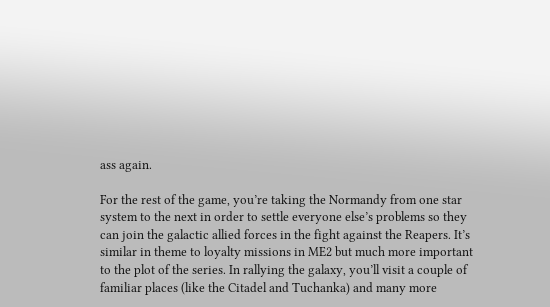ass again.

For the rest of the game, you’re taking the Normandy from one star system to the next in order to settle everyone else’s problems so they can join the galactic allied forces in the fight against the Reapers. It’s similar in theme to loyalty missions in ME2 but much more important to the plot of the series. In rallying the galaxy, you’ll visit a couple of familiar places (like the Citadel and Tuchanka) and many more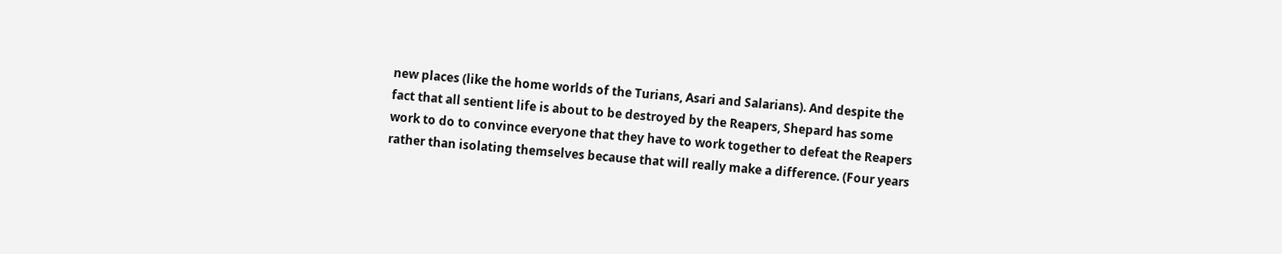new places (like the home worlds of the Turians, Asari and Salarians). And despite the fact that all sentient life is about to be destroyed by the Reapers, Shepard has some work to do to convince everyone that they have to work together to defeat the Reapers rather than isolating themselves because that will really make a difference. (Four years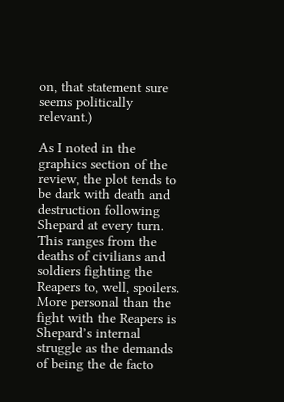on, that statement sure seems politically relevant.)

As I noted in the graphics section of the review, the plot tends to be dark with death and destruction following Shepard at every turn. This ranges from the deaths of civilians and soldiers fighting the Reapers to, well, spoilers. More personal than the fight with the Reapers is Shepard’s internal struggle as the demands of being the de facto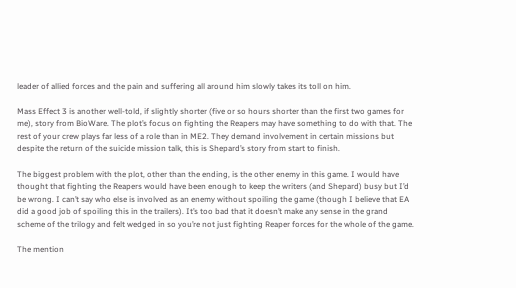leader of allied forces and the pain and suffering all around him slowly takes its toll on him.

Mass Effect 3 is another well-told, if slightly shorter (five or so hours shorter than the first two games for me), story from BioWare. The plot’s focus on fighting the Reapers may have something to do with that. The rest of your crew plays far less of a role than in ME2. They demand involvement in certain missions but despite the return of the suicide mission talk, this is Shepard’s story from start to finish.

The biggest problem with the plot, other than the ending, is the other enemy in this game. I would have thought that fighting the Reapers would have been enough to keep the writers (and Shepard) busy but I’d be wrong. I can’t say who else is involved as an enemy without spoiling the game (though I believe that EA did a good job of spoiling this in the trailers). It’s too bad that it doesn’t make any sense in the grand scheme of the trilogy and felt wedged in so you’re not just fighting Reaper forces for the whole of the game.

The mention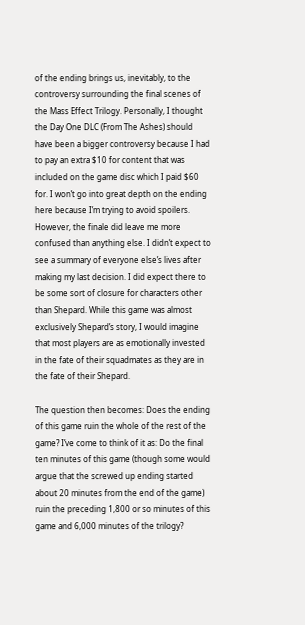of the ending brings us, inevitably, to the controversy surrounding the final scenes of the Mass Effect Trilogy. Personally, I thought the Day One DLC (From The Ashes) should have been a bigger controversy because I had to pay an extra $10 for content that was included on the game disc which I paid $60 for. I won’t go into great depth on the ending here because I’m trying to avoid spoilers. However, the finale did leave me more confused than anything else. I didn’t expect to see a summary of everyone else’s lives after making my last decision. I did expect there to be some sort of closure for characters other than Shepard. While this game was almost exclusively Shepard’s story, I would imagine that most players are as emotionally invested in the fate of their squadmates as they are in the fate of their Shepard.

The question then becomes: Does the ending of this game ruin the whole of the rest of the game? I’ve come to think of it as: Do the final ten minutes of this game (though some would argue that the screwed up ending started about 20 minutes from the end of the game) ruin the preceding 1,800 or so minutes of this game and 6,000 minutes of the trilogy?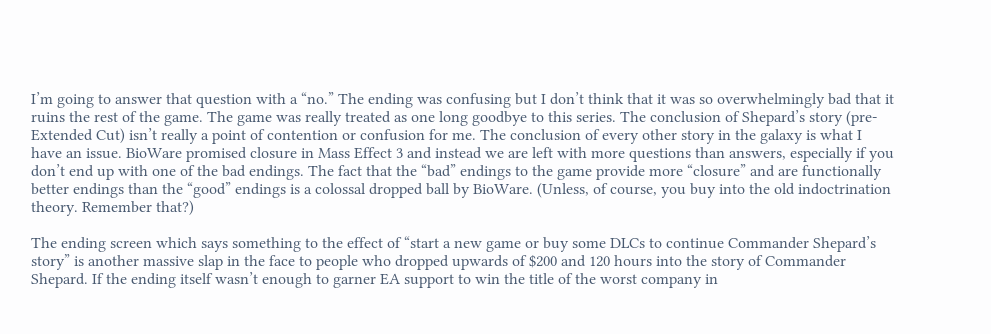I’m going to answer that question with a “no.” The ending was confusing but I don’t think that it was so overwhelmingly bad that it ruins the rest of the game. The game was really treated as one long goodbye to this series. The conclusion of Shepard’s story (pre-Extended Cut) isn’t really a point of contention or confusion for me. The conclusion of every other story in the galaxy is what I have an issue. BioWare promised closure in Mass Effect 3 and instead we are left with more questions than answers, especially if you don’t end up with one of the bad endings. The fact that the “bad” endings to the game provide more “closure” and are functionally better endings than the “good” endings is a colossal dropped ball by BioWare. (Unless, of course, you buy into the old indoctrination theory. Remember that?)

The ending screen which says something to the effect of “start a new game or buy some DLCs to continue Commander Shepard’s story” is another massive slap in the face to people who dropped upwards of $200 and 120 hours into the story of Commander Shepard. If the ending itself wasn’t enough to garner EA support to win the title of the worst company in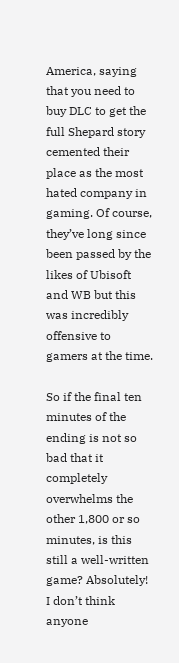America, saying that you need to buy DLC to get the full Shepard story cemented their place as the most hated company in gaming. Of course, they’ve long since been passed by the likes of Ubisoft and WB but this was incredibly offensive to gamers at the time.

So if the final ten minutes of the ending is not so bad that it completely overwhelms the other 1,800 or so minutes, is this still a well-written game? Absolutely! I don’t think anyone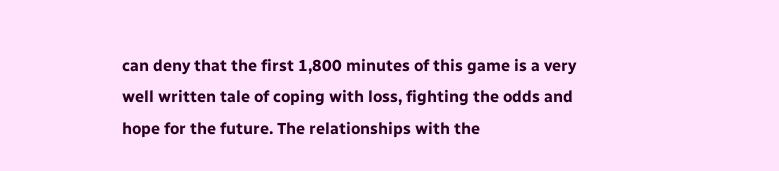can deny that the first 1,800 minutes of this game is a very well written tale of coping with loss, fighting the odds and hope for the future. The relationships with the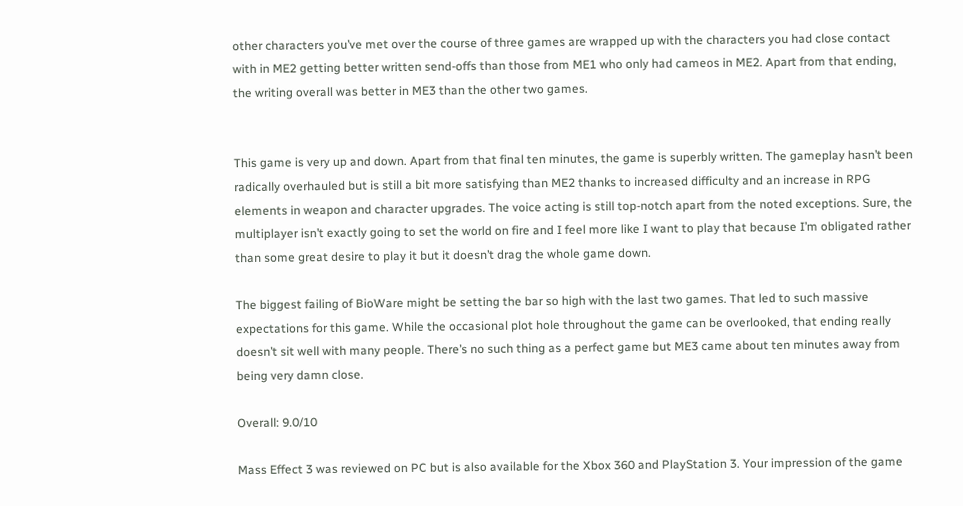other characters you’ve met over the course of three games are wrapped up with the characters you had close contact with in ME2 getting better written send-offs than those from ME1 who only had cameos in ME2. Apart from that ending, the writing overall was better in ME3 than the other two games.


This game is very up and down. Apart from that final ten minutes, the game is superbly written. The gameplay hasn’t been radically overhauled but is still a bit more satisfying than ME2 thanks to increased difficulty and an increase in RPG elements in weapon and character upgrades. The voice acting is still top-notch apart from the noted exceptions. Sure, the multiplayer isn’t exactly going to set the world on fire and I feel more like I want to play that because I’m obligated rather than some great desire to play it but it doesn’t drag the whole game down.

The biggest failing of BioWare might be setting the bar so high with the last two games. That led to such massive expectations for this game. While the occasional plot hole throughout the game can be overlooked, that ending really doesn’t sit well with many people. There’s no such thing as a perfect game but ME3 came about ten minutes away from being very damn close.

Overall: 9.0/10

Mass Effect 3 was reviewed on PC but is also available for the Xbox 360 and PlayStation 3. Your impression of the game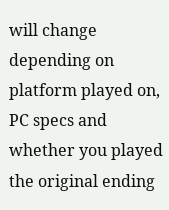will change depending on platform played on, PC specs and whether you played the original ending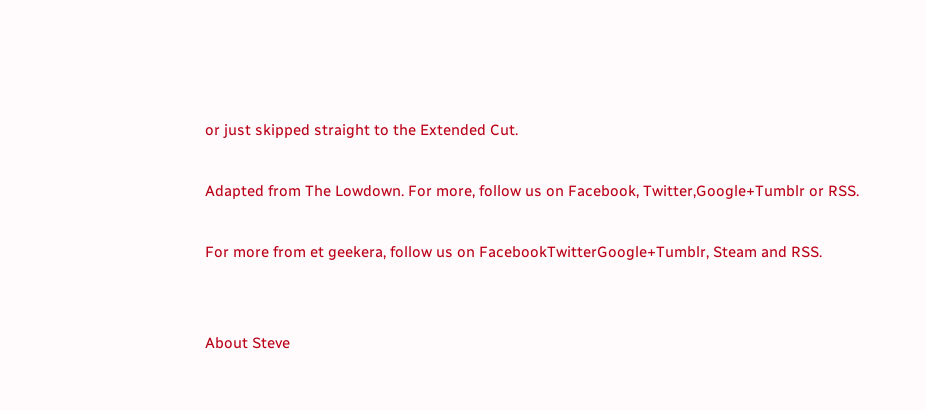or just skipped straight to the Extended Cut.

Adapted from The Lowdown. For more, follow us on Facebook, Twitter,Google+Tumblr or RSS.

For more from et geekera, follow us on FacebookTwitterGoogle+Tumblr, Steam and RSS.


About Steve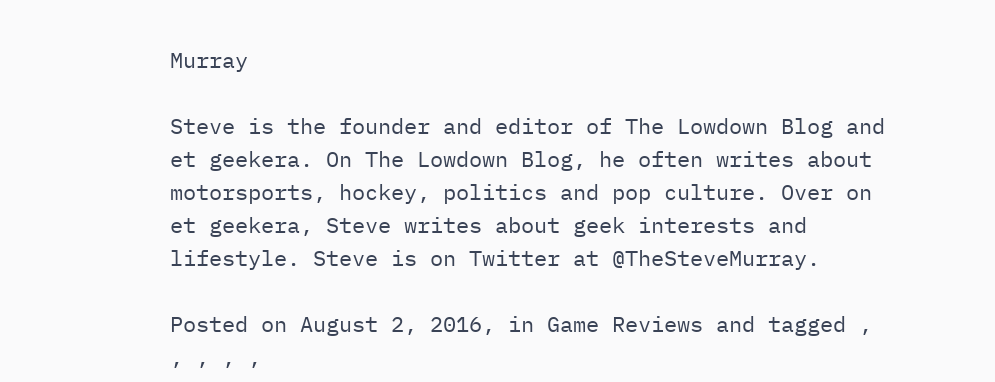Murray

Steve is the founder and editor of The Lowdown Blog and et geekera. On The Lowdown Blog, he often writes about motorsports, hockey, politics and pop culture. Over on et geekera, Steve writes about geek interests and lifestyle. Steve is on Twitter at @TheSteveMurray.

Posted on August 2, 2016, in Game Reviews and tagged , , , , ,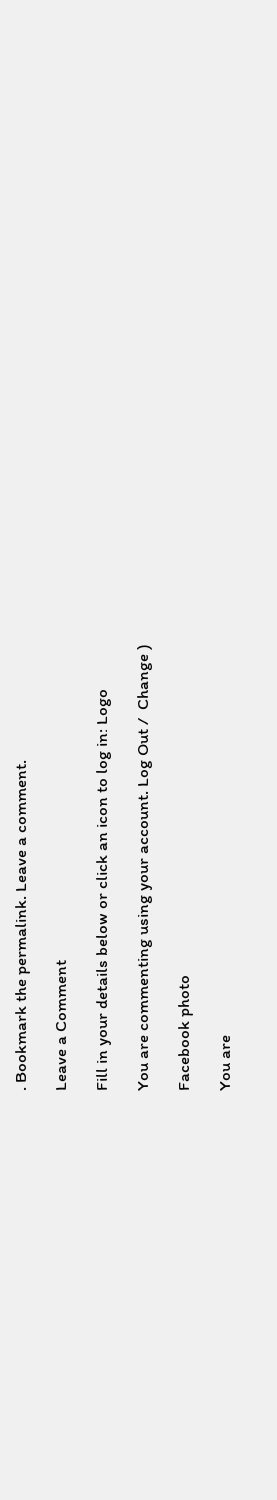. Bookmark the permalink. Leave a comment.

Leave a Comment

Fill in your details below or click an icon to log in: Logo

You are commenting using your account. Log Out /  Change )

Facebook photo

You are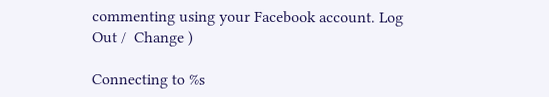commenting using your Facebook account. Log Out /  Change )

Connecting to %s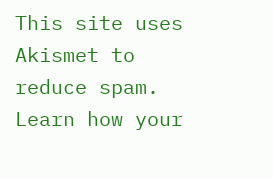This site uses Akismet to reduce spam. Learn how your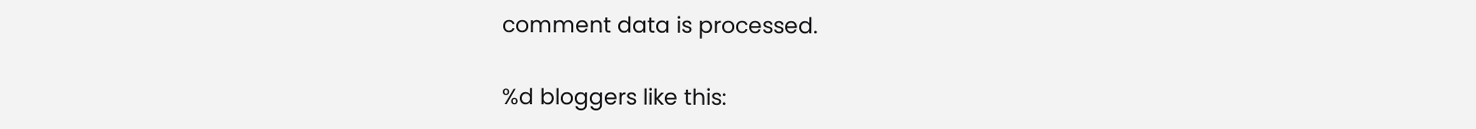comment data is processed.

%d bloggers like this: